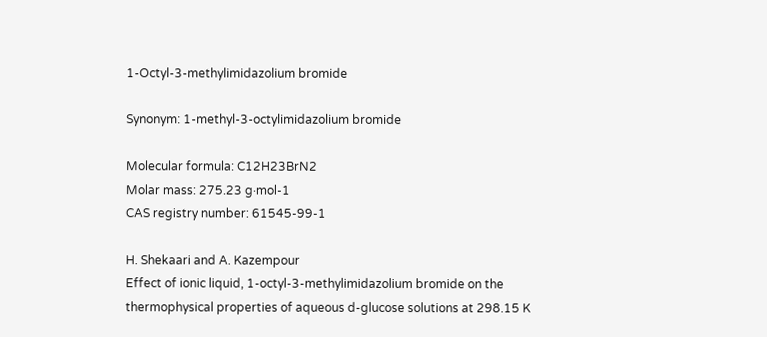1-Octyl-3-methylimidazolium bromide

Synonym: 1-methyl-3-octylimidazolium bromide

Molecular formula: C12H23BrN2
Molar mass: 275.23 g·mol-1
CAS registry number: 61545-99-1

H. Shekaari and A. Kazempour
Effect of ionic liquid, 1-octyl-3-methylimidazolium bromide on the thermophysical properties of aqueous d-glucose solutions at 298.15 K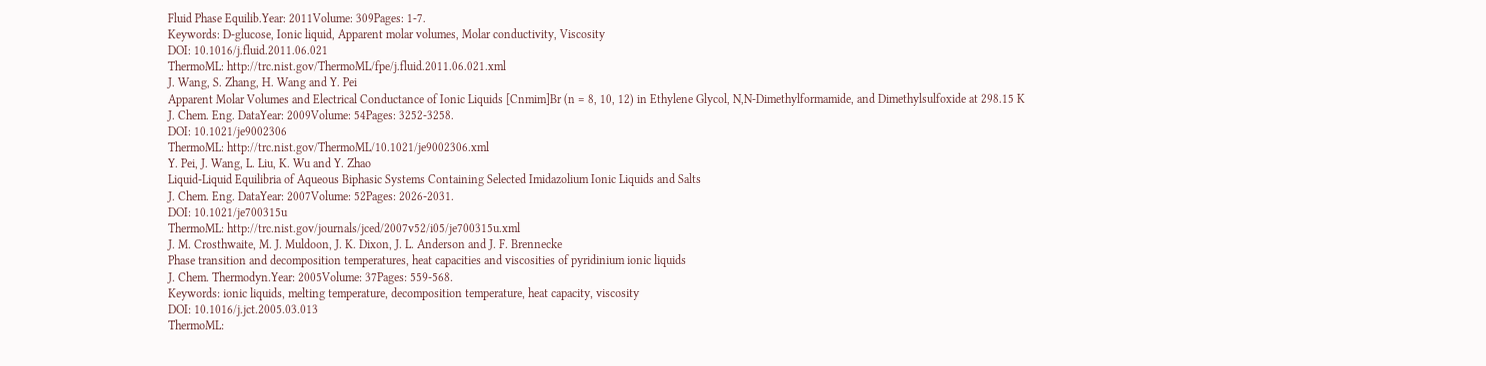Fluid Phase Equilib.Year: 2011Volume: 309Pages: 1-7.
Keywords: D-glucose, Ionic liquid, Apparent molar volumes, Molar conductivity, Viscosity
DOI: 10.1016/j.fluid.2011.06.021
ThermoML: http://trc.nist.gov/ThermoML/fpe/j.fluid.2011.06.021.xml
J. Wang, S. Zhang, H. Wang and Y. Pei
Apparent Molar Volumes and Electrical Conductance of Ionic Liquids [Cnmim]Br (n = 8, 10, 12) in Ethylene Glycol, N,N-Dimethylformamide, and Dimethylsulfoxide at 298.15 K
J. Chem. Eng. DataYear: 2009Volume: 54Pages: 3252-3258.
DOI: 10.1021/je9002306
ThermoML: http://trc.nist.gov/ThermoML/10.1021/je9002306.xml
Y. Pei, J. Wang, L. Liu, K. Wu and Y. Zhao
Liquid-Liquid Equilibria of Aqueous Biphasic Systems Containing Selected Imidazolium Ionic Liquids and Salts
J. Chem. Eng. DataYear: 2007Volume: 52Pages: 2026-2031.
DOI: 10.1021/je700315u
ThermoML: http://trc.nist.gov/journals/jced/2007v52/i05/je700315u.xml
J. M. Crosthwaite, M. J. Muldoon, J. K. Dixon, J. L. Anderson and J. F. Brennecke
Phase transition and decomposition temperatures, heat capacities and viscosities of pyridinium ionic liquids
J. Chem. Thermodyn.Year: 2005Volume: 37Pages: 559-568.
Keywords: ionic liquids, melting temperature, decomposition temperature, heat capacity, viscosity
DOI: 10.1016/j.jct.2005.03.013
ThermoML: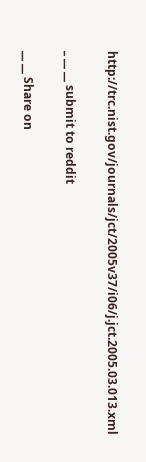http://trc.nist.gov/journals/jct/2005v37/i06/j.jct.2005.03.013.xml

_ __ __ submit to reddit

__ __ Share on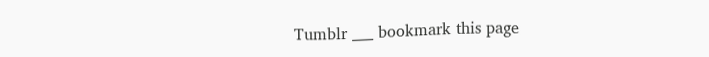Tumblr ___ bookmark this page